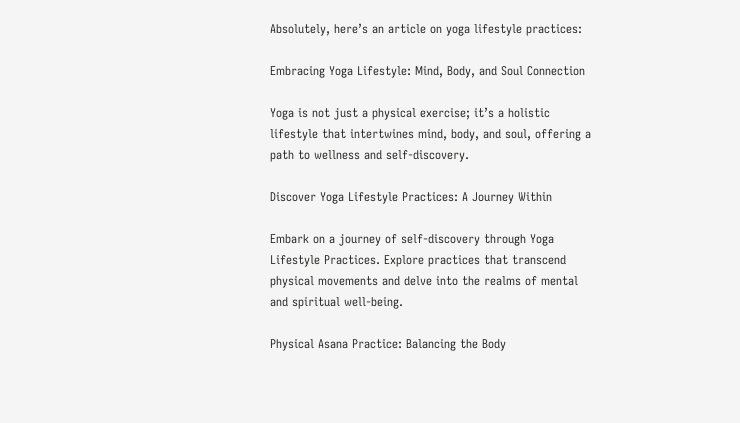Absolutely, here’s an article on yoga lifestyle practices:

Embracing Yoga Lifestyle: Mind, Body, and Soul Connection

Yoga is not just a physical exercise; it’s a holistic lifestyle that intertwines mind, body, and soul, offering a path to wellness and self-discovery.

Discover Yoga Lifestyle Practices: A Journey Within

Embark on a journey of self-discovery through Yoga Lifestyle Practices. Explore practices that transcend physical movements and delve into the realms of mental and spiritual well-being.

Physical Asana Practice: Balancing the Body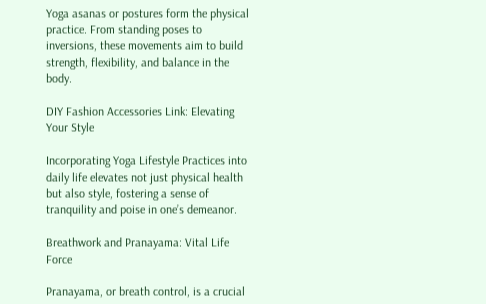Yoga asanas or postures form the physical practice. From standing poses to inversions, these movements aim to build strength, flexibility, and balance in the body.

DIY Fashion Accessories Link: Elevating Your Style

Incorporating Yoga Lifestyle Practices into daily life elevates not just physical health but also style, fostering a sense of tranquility and poise in one’s demeanor.

Breathwork and Pranayama: Vital Life Force

Pranayama, or breath control, is a crucial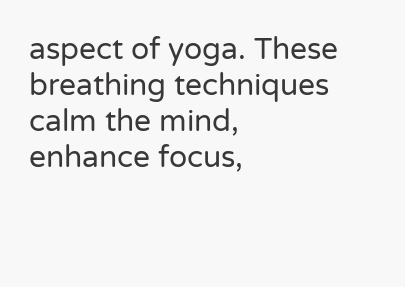aspect of yoga. These breathing techniques calm the mind, enhance focus,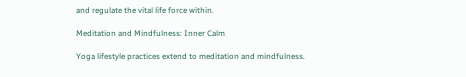and regulate the vital life force within.

Meditation and Mindfulness: Inner Calm

Yoga lifestyle practices extend to meditation and mindfulness.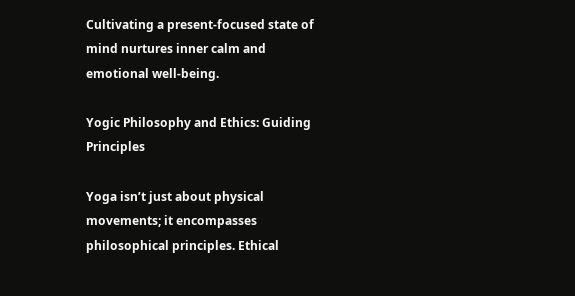Cultivating a present-focused state of mind nurtures inner calm and emotional well-being.

Yogic Philosophy and Ethics: Guiding Principles

Yoga isn’t just about physical movements; it encompasses philosophical principles. Ethical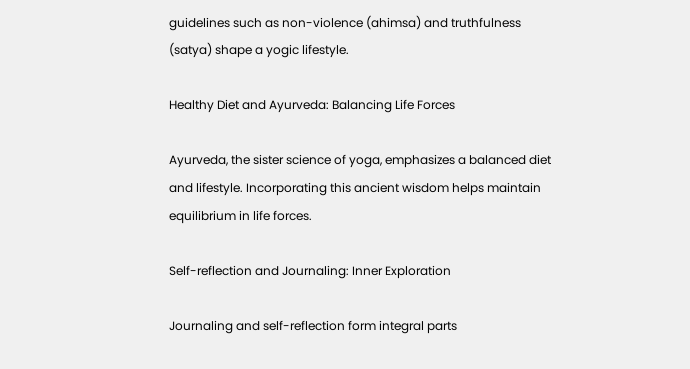guidelines such as non-violence (ahimsa) and truthfulness (satya) shape a yogic lifestyle.

Healthy Diet and Ayurveda: Balancing Life Forces

Ayurveda, the sister science of yoga, emphasizes a balanced diet and lifestyle. Incorporating this ancient wisdom helps maintain equilibrium in life forces.

Self-reflection and Journaling: Inner Exploration

Journaling and self-reflection form integral parts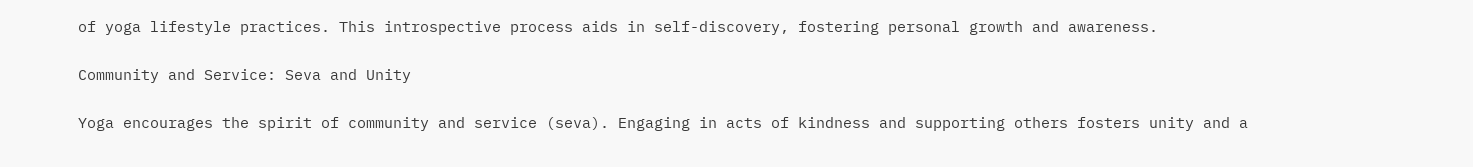of yoga lifestyle practices. This introspective process aids in self-discovery, fostering personal growth and awareness.

Community and Service: Seva and Unity

Yoga encourages the spirit of community and service (seva). Engaging in acts of kindness and supporting others fosters unity and a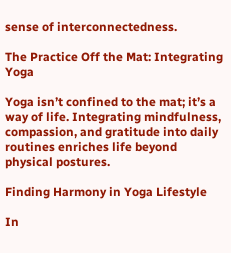sense of interconnectedness.

The Practice Off the Mat: Integrating Yoga

Yoga isn’t confined to the mat; it’s a way of life. Integrating mindfulness, compassion, and gratitude into daily routines enriches life beyond physical postures.

Finding Harmony in Yoga Lifestyle

In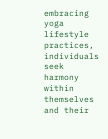embracing yoga lifestyle practices, individuals seek harmony within themselves and their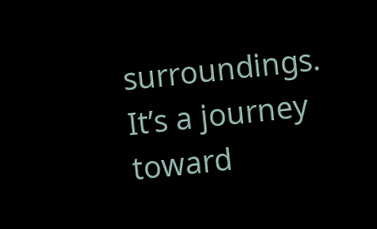surroundings. It’s a journey toward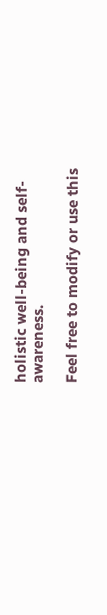holistic well-being and self-awareness.

Feel free to modify or use this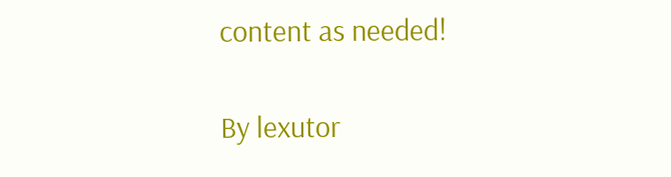content as needed!

By lexutor